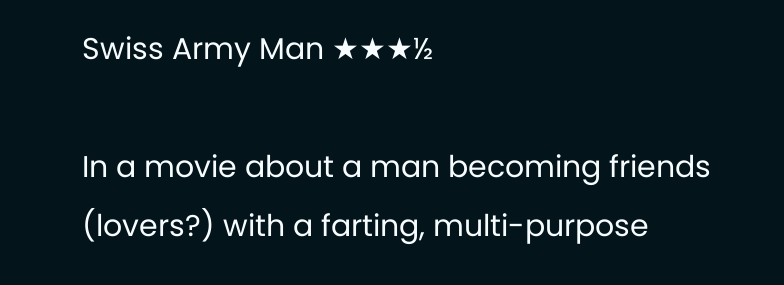Swiss Army Man ★★★½

In a movie about a man becoming friends (lovers?) with a farting, multi-purpose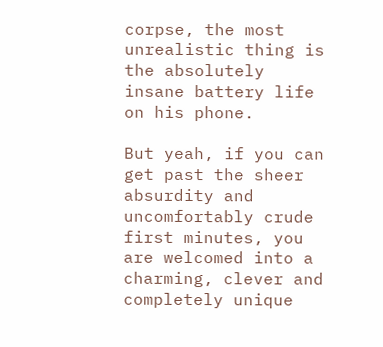corpse, the most unrealistic thing is the absolutely insane battery life on his phone.

But yeah, if you can get past the sheer absurdity and uncomfortably crude first minutes, you are welcomed into a charming, clever and completely unique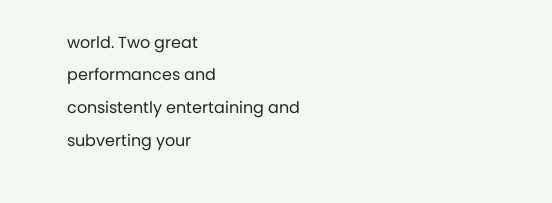world. Two great performances and consistently entertaining and subverting your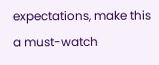expectations, make this a must-watch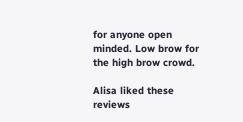for anyone open minded. Low brow for the high brow crowd.

Alisa liked these reviews